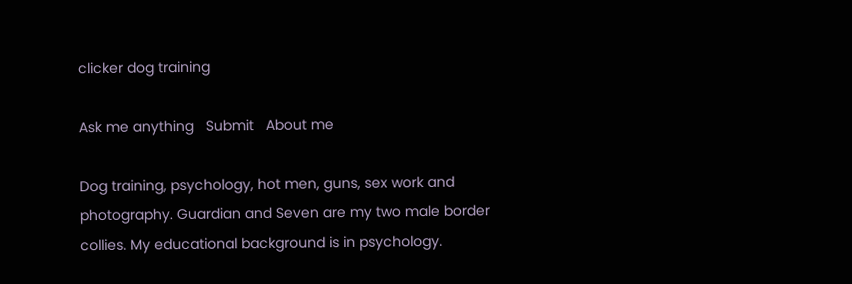clicker dog training

Ask me anything   Submit   About me

Dog training, psychology, hot men, guns, sex work and photography. Guardian and Seven are my two male border collies. My educational background is in psychology.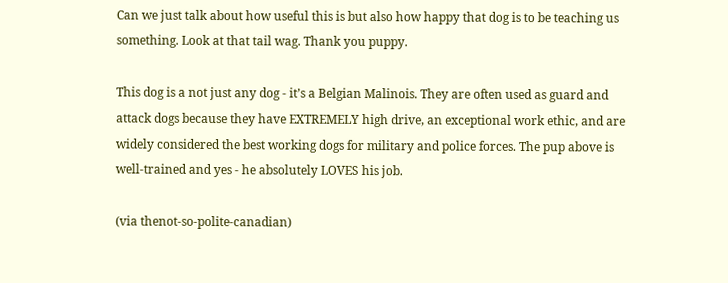Can we just talk about how useful this is but also how happy that dog is to be teaching us something. Look at that tail wag. Thank you puppy.

This dog is a not just any dog - it’s a Belgian Malinois. They are often used as guard and attack dogs because they have EXTREMELY high drive, an exceptional work ethic, and are widely considered the best working dogs for military and police forces. The pup above is well-trained and yes - he absolutely LOVES his job.

(via thenot-so-polite-canadian)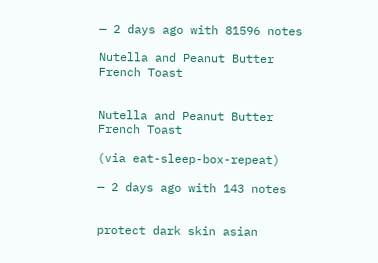— 2 days ago with 81596 notes

Nutella and Peanut Butter French Toast


Nutella and Peanut Butter French Toast

(via eat-sleep-box-repeat)

— 2 days ago with 143 notes


protect dark skin asian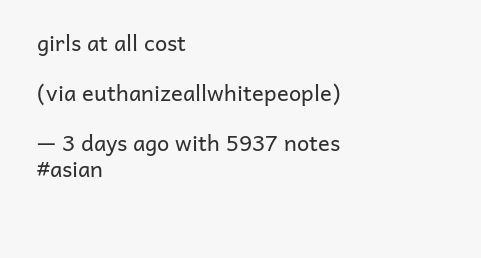girls at all cost

(via euthanizeallwhitepeople)

— 3 days ago with 5937 notes
#asian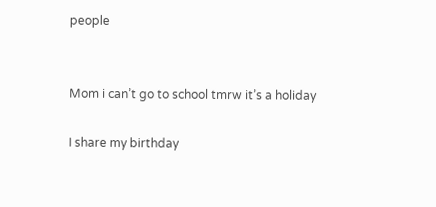people


Mom i can’t go to school tmrw it’s a holiday

I share my birthday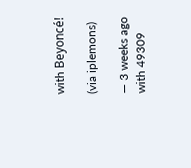with Beyoncé!

(via iplemons)

— 3 weeks ago with 49309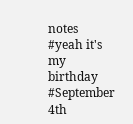notes
#yeah it's my birthday  #September 4th